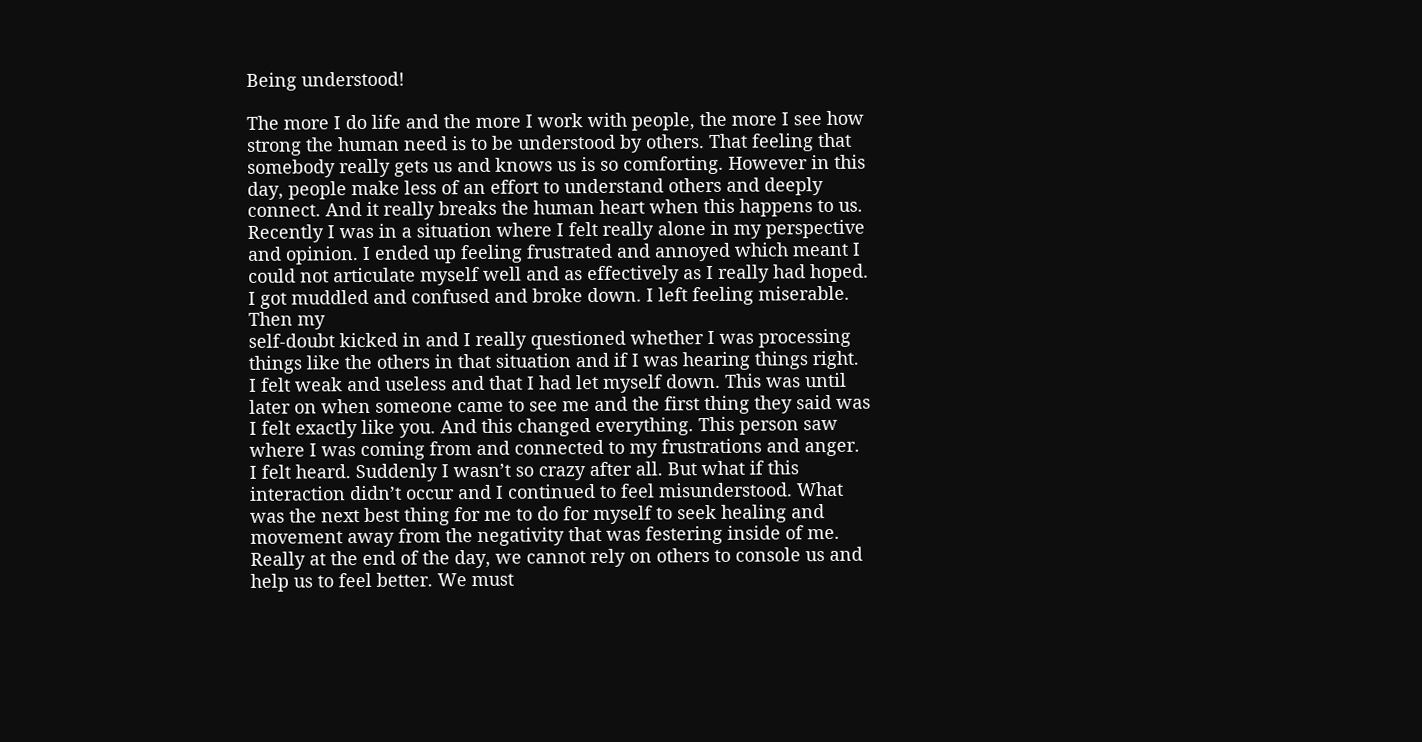Being understood!

The more I do life and the more I work with people, the more I see how strong the human need is to be understood by others. That feeling that somebody really gets us and knows us is so comforting. However in this day, people make less of an effort to understand others and deeply connect. And it really breaks the human heart when this happens to us. Recently I was in a situation where I felt really alone in my perspective and opinion. I ended up feeling frustrated and annoyed which meant I could not articulate myself well and as effectively as I really had hoped.
I got muddled and confused and broke down. I left feeling miserable. Then my
self-doubt kicked in and I really questioned whether I was processing things like the others in that situation and if I was hearing things right. I felt weak and useless and that I had let myself down. This was until later on when someone came to see me and the first thing they said was I felt exactly like you. And this changed everything. This person saw where I was coming from and connected to my frustrations and anger. I felt heard. Suddenly I wasn’t so crazy after all. But what if this interaction didn’t occur and I continued to feel misunderstood. What was the next best thing for me to do for myself to seek healing and movement away from the negativity that was festering inside of me. Really at the end of the day, we cannot rely on others to console us and help us to feel better. We must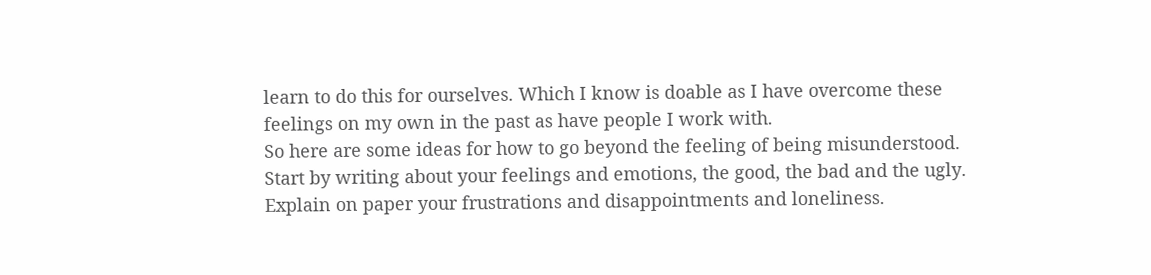learn to do this for ourselves. Which I know is doable as I have overcome these feelings on my own in the past as have people I work with.
So here are some ideas for how to go beyond the feeling of being misunderstood.
Start by writing about your feelings and emotions, the good, the bad and the ugly. Explain on paper your frustrations and disappointments and loneliness.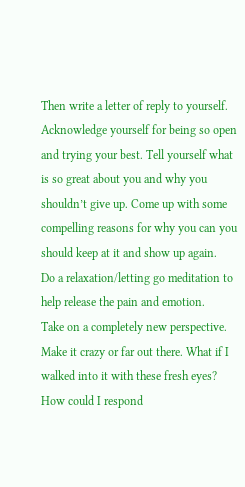Then write a letter of reply to yourself. Acknowledge yourself for being so open and trying your best. Tell yourself what is so great about you and why you shouldn’t give up. Come up with some compelling reasons for why you can you should keep at it and show up again.
Do a relaxation/letting go meditation to help release the pain and emotion.
Take on a completely new perspective. Make it crazy or far out there. What if I walked into it with these fresh eyes? How could I respond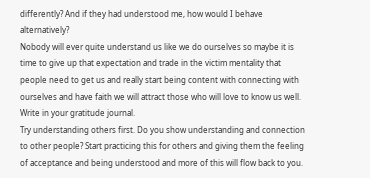differently? And if they had understood me, how would I behave alternatively?
Nobody will ever quite understand us like we do ourselves so maybe it is time to give up that expectation and trade in the victim mentality that people need to get us and really start being content with connecting with ourselves and have faith we will attract those who will love to know us well. Write in your gratitude journal.
Try understanding others first. Do you show understanding and connection to other people? Start practicing this for others and giving them the feeling of acceptance and being understood and more of this will flow back to you.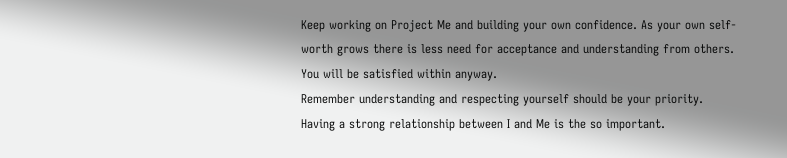Keep working on Project Me and building your own confidence. As your own self-worth grows there is less need for acceptance and understanding from others. You will be satisfied within anyway.
Remember understanding and respecting yourself should be your priority. Having a strong relationship between I and Me is the so important.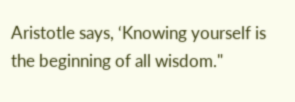Aristotle says, ‘Knowing yourself is the beginning of all wisdom."